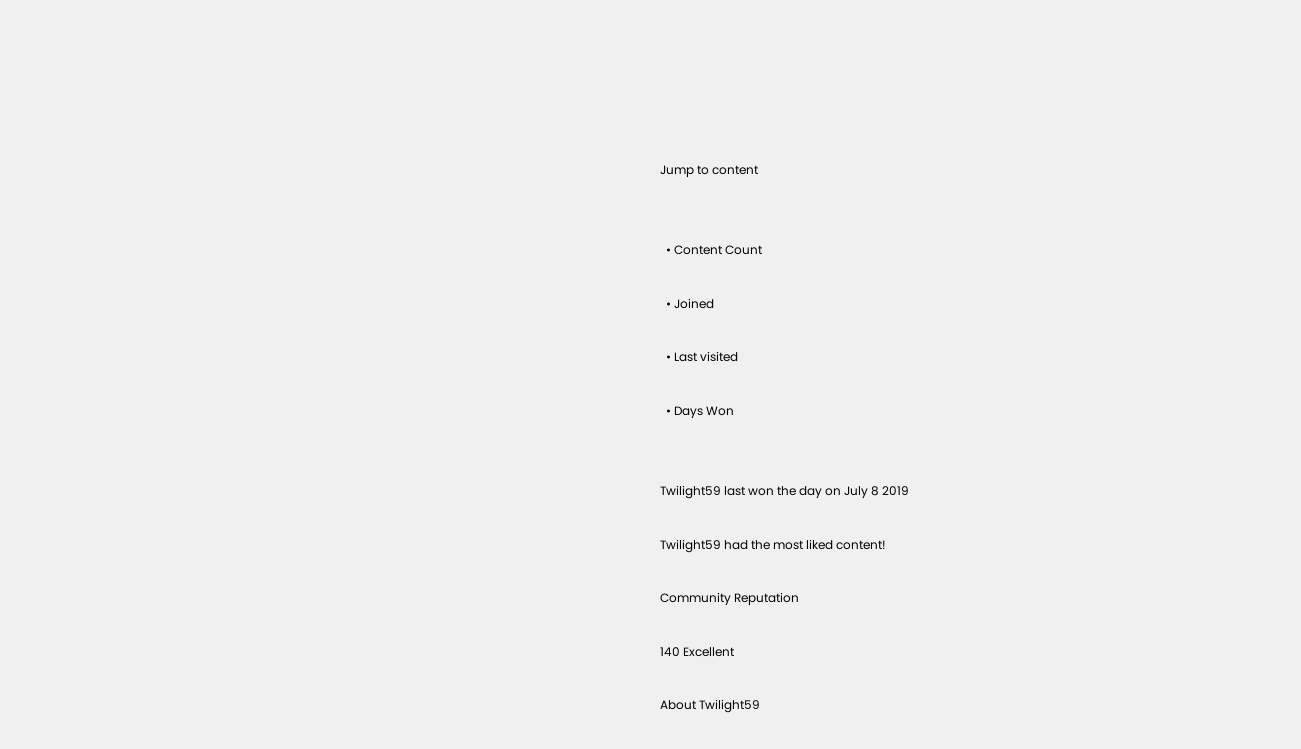Jump to content


  • Content Count

  • Joined

  • Last visited

  • Days Won


Twilight59 last won the day on July 8 2019

Twilight59 had the most liked content!

Community Reputation

140 Excellent

About Twilight59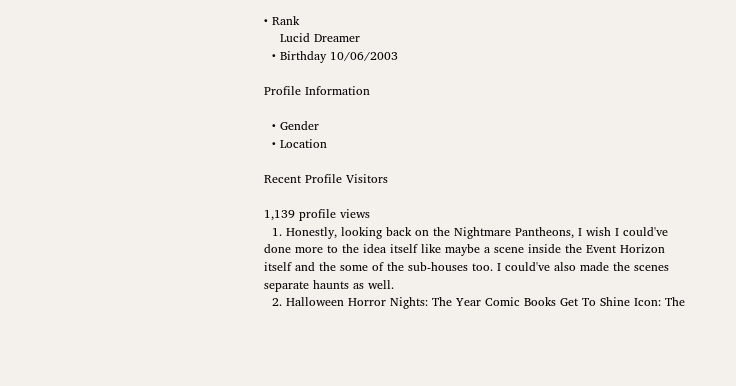• Rank
    Lucid Dreamer
  • Birthday 10/06/2003

Profile Information

  • Gender
  • Location

Recent Profile Visitors

1,139 profile views
  1. Honestly, looking back on the Nightmare Pantheons, I wish I could've done more to the idea itself like maybe a scene inside the Event Horizon itself and the some of the sub-houses too. I could've also made the scenes separate haunts as well.
  2. Halloween Horror Nights: The Year Comic Books Get To Shine Icon: The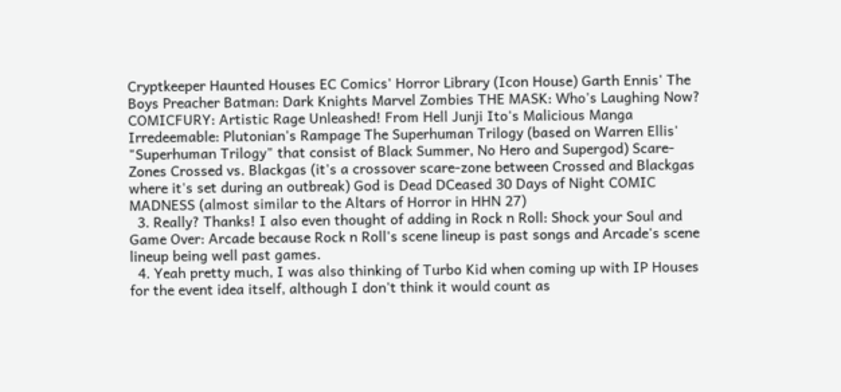Cryptkeeper Haunted Houses EC Comics' Horror Library (Icon House) Garth Ennis' The Boys Preacher Batman: Dark Knights Marvel Zombies THE MASK: Who's Laughing Now? COMICFURY: Artistic Rage Unleashed! From Hell Junji Ito's Malicious Manga Irredeemable: Plutonian's Rampage The Superhuman Trilogy (based on Warren Ellis' "Superhuman Trilogy" that consist of Black Summer, No Hero and Supergod) Scare-Zones Crossed vs. Blackgas (it's a crossover scare-zone between Crossed and Blackgas where it's set during an outbreak) God is Dead DCeased 30 Days of Night COMIC MADNESS (almost similar to the Altars of Horror in HHN 27)
  3. Really? Thanks! I also even thought of adding in Rock n Roll: Shock your Soul and Game Over: Arcade because Rock n Roll's scene lineup is past songs and Arcade's scene lineup being well past games.
  4. Yeah pretty much, I was also thinking of Turbo Kid when coming up with IP Houses for the event idea itself, although I don't think it would count as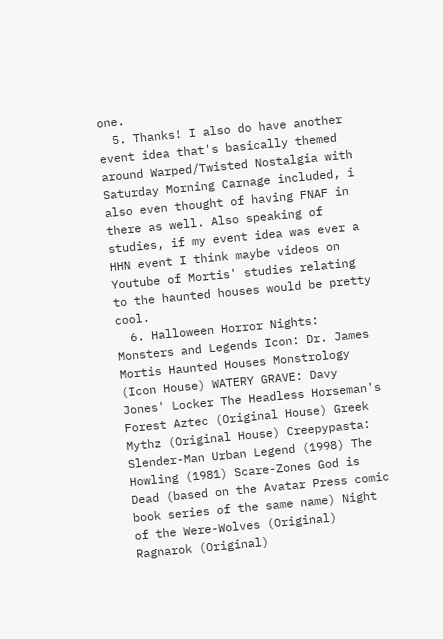one.
  5. Thanks! I also do have another event idea that's basically themed around Warped/Twisted Nostalgia with Saturday Morning Carnage included, i also even thought of having FNAF in there as well. Also speaking of studies, if my event idea was ever a HHN event I think maybe videos on Youtube of Mortis' studies relating to the haunted houses would be pretty cool.
  6. Halloween Horror Nights: Monsters and Legends Icon: Dr. James Mortis Haunted Houses Monstrology (Icon House) WATERY GRAVE: Davy Jones' Locker The Headless Horseman's Forest Aztec (Original House) Greek Mythz (Original House) Creepypasta: Slender-Man Urban Legend (1998) The Howling (1981) Scare-Zones God is Dead (based on the Avatar Press comic book series of the same name) Night of the Were-Wolves (Original) Ragnarok (Original)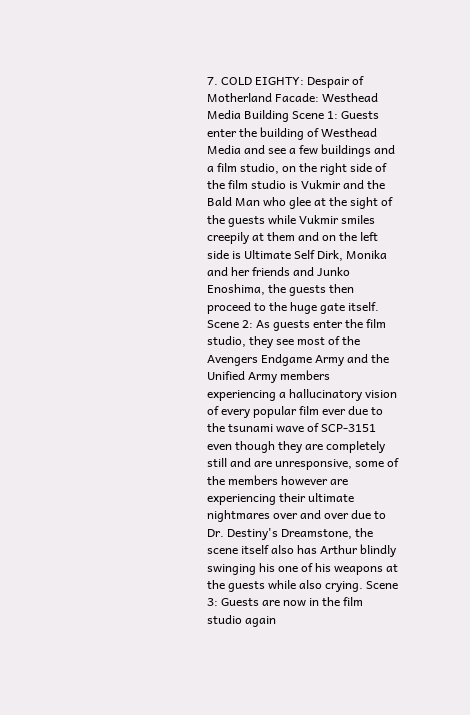7. COLD EIGHTY: Despair of Motherland Facade: Westhead Media Building Scene 1: Guests enter the building of Westhead Media and see a few buildings and a film studio, on the right side of the film studio is Vukmir and the Bald Man who glee at the sight of the guests while Vukmir smiles creepily at them and on the left side is Ultimate Self Dirk, Monika and her friends and Junko Enoshima, the guests then proceed to the huge gate itself. Scene 2: As guests enter the film studio, they see most of the Avengers Endgame Army and the Unified Army members experiencing a hallucinatory vision of every popular film ever due to the tsunami wave of SCP-3151 even though they are completely still and are unresponsive, some of the members however are experiencing their ultimate nightmares over and over due to Dr. Destiny's Dreamstone, the scene itself also has Arthur blindly swinging his one of his weapons at the guests while also crying. Scene 3: Guests are now in the film studio again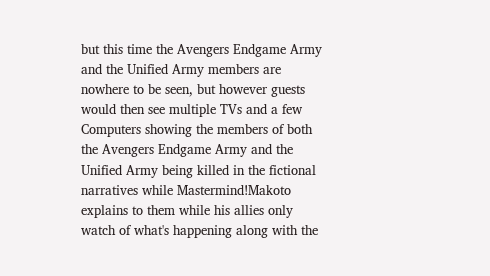but this time the Avengers Endgame Army and the Unified Army members are nowhere to be seen, but however guests would then see multiple TVs and a few Computers showing the members of both the Avengers Endgame Army and the Unified Army being killed in the fictional narratives while Mastermind!Makoto explains to them while his allies only watch of what's happening along with the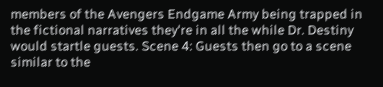members of the Avengers Endgame Army being trapped in the fictional narratives they're in all the while Dr. Destiny would startle guests. Scene 4: Guests then go to a scene similar to the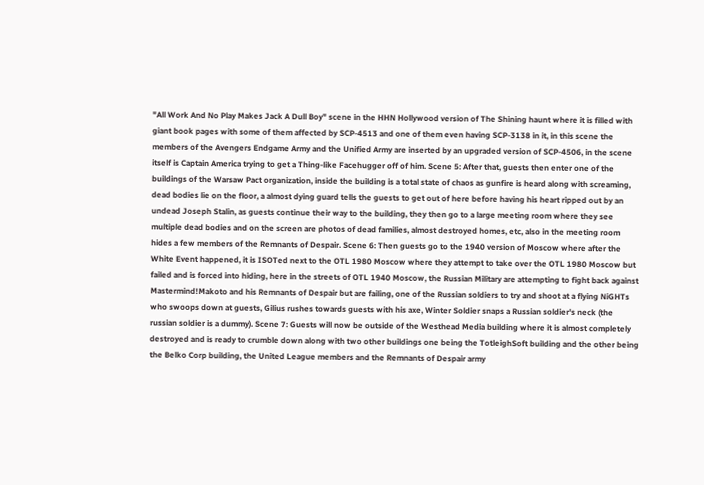"All Work And No Play Makes Jack A Dull Boy" scene in the HHN Hollywood version of The Shining haunt where it is filled with giant book pages with some of them affected by SCP-4513 and one of them even having SCP-3138 in it, in this scene the members of the Avengers Endgame Army and the Unified Army are inserted by an upgraded version of SCP-4506, in the scene itself is Captain America trying to get a Thing-like Facehugger off of him. Scene 5: After that, guests then enter one of the buildings of the Warsaw Pact organization, inside the building is a total state of chaos as gunfire is heard along with screaming, dead bodies lie on the floor, a almost dying guard tells the guests to get out of here before having his heart ripped out by an undead Joseph Stalin, as guests continue their way to the building, they then go to a large meeting room where they see multiple dead bodies and on the screen are photos of dead families, almost destroyed homes, etc, also in the meeting room hides a few members of the Remnants of Despair. Scene 6: Then guests go to the 1940 version of Moscow where after the White Event happened, it is ISOTed next to the OTL 1980 Moscow where they attempt to take over the OTL 1980 Moscow but failed and is forced into hiding, here in the streets of OTL 1940 Moscow, the Russian Military are attempting to fight back against Mastermind!Makoto and his Remnants of Despair but are failing, one of the Russian soldiers to try and shoot at a flying NiGHTs who swoops down at guests, Gilius rushes towards guests with his axe, Winter Soldier snaps a Russian soldier's neck (the russian soldier is a dummy). Scene 7: Guests will now be outside of the Westhead Media building where it is almost completely destroyed and is ready to crumble down along with two other buildings one being the TotleighSoft building and the other being the Belko Corp building, the United League members and the Remnants of Despair army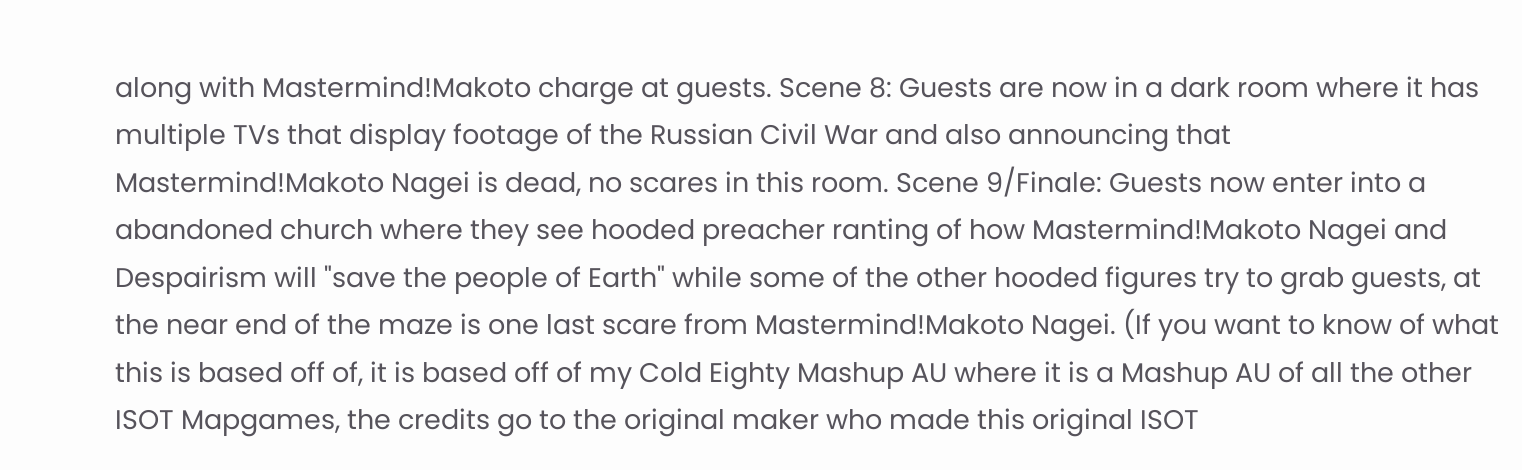along with Mastermind!Makoto charge at guests. Scene 8: Guests are now in a dark room where it has multiple TVs that display footage of the Russian Civil War and also announcing that Mastermind!Makoto Nagei is dead, no scares in this room. Scene 9/Finale: Guests now enter into a abandoned church where they see hooded preacher ranting of how Mastermind!Makoto Nagei and Despairism will "save the people of Earth" while some of the other hooded figures try to grab guests, at the near end of the maze is one last scare from Mastermind!Makoto Nagei. (If you want to know of what this is based off of, it is based off of my Cold Eighty Mashup AU where it is a Mashup AU of all the other ISOT Mapgames, the credits go to the original maker who made this original ISOT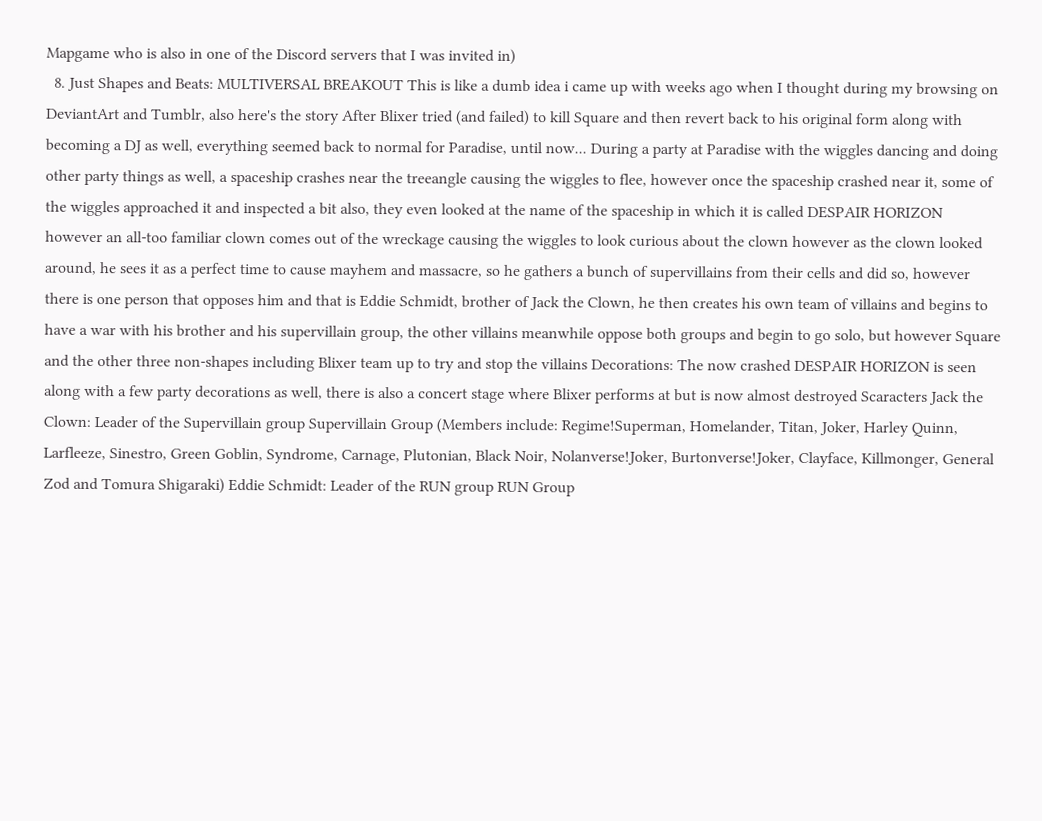Mapgame who is also in one of the Discord servers that I was invited in)
  8. Just Shapes and Beats: MULTIVERSAL BREAKOUT This is like a dumb idea i came up with weeks ago when I thought during my browsing on DeviantArt and Tumblr, also here's the story After Blixer tried (and failed) to kill Square and then revert back to his original form along with becoming a DJ as well, everything seemed back to normal for Paradise, until now... During a party at Paradise with the wiggles dancing and doing other party things as well, a spaceship crashes near the treeangle causing the wiggles to flee, however once the spaceship crashed near it, some of the wiggles approached it and inspected a bit also, they even looked at the name of the spaceship in which it is called DESPAIR HORIZON however an all-too familiar clown comes out of the wreckage causing the wiggles to look curious about the clown however as the clown looked around, he sees it as a perfect time to cause mayhem and massacre, so he gathers a bunch of supervillains from their cells and did so, however there is one person that opposes him and that is Eddie Schmidt, brother of Jack the Clown, he then creates his own team of villains and begins to have a war with his brother and his supervillain group, the other villains meanwhile oppose both groups and begin to go solo, but however Square and the other three non-shapes including Blixer team up to try and stop the villains Decorations: The now crashed DESPAIR HORIZON is seen along with a few party decorations as well, there is also a concert stage where Blixer performs at but is now almost destroyed Scaracters Jack the Clown: Leader of the Supervillain group Supervillain Group (Members include: Regime!Superman, Homelander, Titan, Joker, Harley Quinn, Larfleeze, Sinestro, Green Goblin, Syndrome, Carnage, Plutonian, Black Noir, Nolanverse!Joker, Burtonverse!Joker, Clayface, Killmonger, General Zod and Tomura Shigaraki) Eddie Schmidt: Leader of the RUN group RUN Group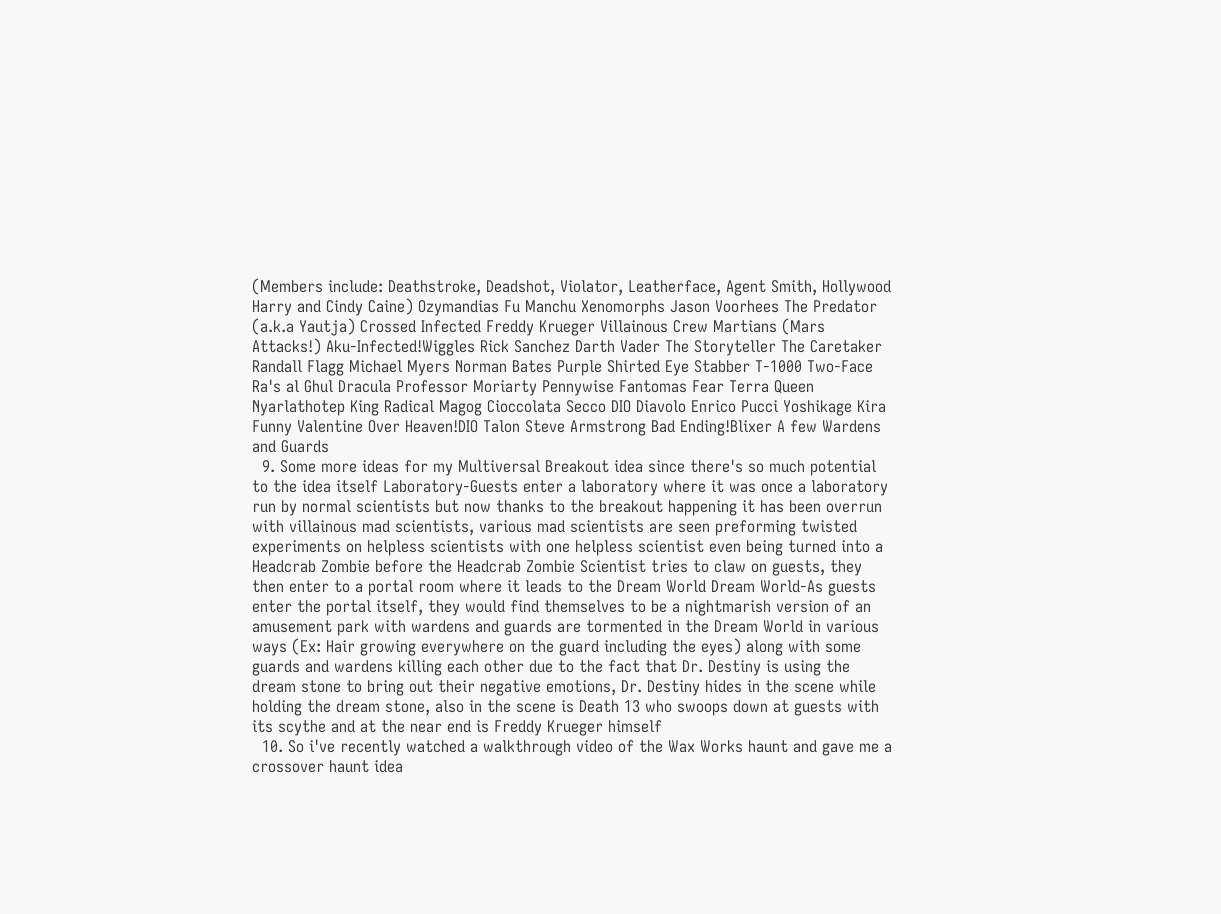(Members include: Deathstroke, Deadshot, Violator, Leatherface, Agent Smith, Hollywood Harry and Cindy Caine) Ozymandias Fu Manchu Xenomorphs Jason Voorhees The Predator (a.k.a Yautja) Crossed Infected Freddy Krueger Villainous Crew Martians (Mars Attacks!) Aku-Infected!Wiggles Rick Sanchez Darth Vader The Storyteller The Caretaker Randall Flagg Michael Myers Norman Bates Purple Shirted Eye Stabber T-1000 Two-Face Ra's al Ghul Dracula Professor Moriarty Pennywise Fantomas Fear Terra Queen Nyarlathotep King Radical Magog Cioccolata Secco DIO Diavolo Enrico Pucci Yoshikage Kira Funny Valentine Over Heaven!DIO Talon Steve Armstrong Bad Ending!Blixer A few Wardens and Guards
  9. Some more ideas for my Multiversal Breakout idea since there's so much potential to the idea itself Laboratory-Guests enter a laboratory where it was once a laboratory run by normal scientists but now thanks to the breakout happening it has been overrun with villainous mad scientists, various mad scientists are seen preforming twisted experiments on helpless scientists with one helpless scientist even being turned into a Headcrab Zombie before the Headcrab Zombie Scientist tries to claw on guests, they then enter to a portal room where it leads to the Dream World Dream World-As guests enter the portal itself, they would find themselves to be a nightmarish version of an amusement park with wardens and guards are tormented in the Dream World in various ways (Ex: Hair growing everywhere on the guard including the eyes) along with some guards and wardens killing each other due to the fact that Dr. Destiny is using the dream stone to bring out their negative emotions, Dr. Destiny hides in the scene while holding the dream stone, also in the scene is Death 13 who swoops down at guests with its scythe and at the near end is Freddy Krueger himself
  10. So i've recently watched a walkthrough video of the Wax Works haunt and gave me a crossover haunt idea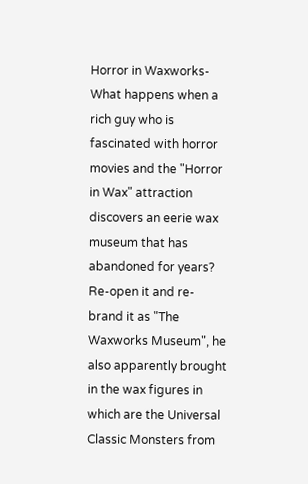Horror in Waxworks-What happens when a rich guy who is fascinated with horror movies and the "Horror in Wax" attraction discovers an eerie wax museum that has abandoned for years? Re-open it and re-brand it as "The Waxworks Museum", he also apparently brought in the wax figures in which are the Universal Classic Monsters from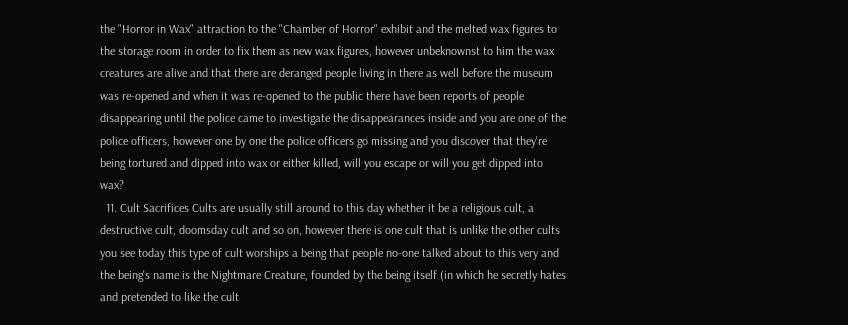the "Horror in Wax" attraction to the "Chamber of Horror" exhibit and the melted wax figures to the storage room in order to fix them as new wax figures, however unbeknownst to him the wax creatures are alive and that there are deranged people living in there as well before the museum was re-opened and when it was re-opened to the public there have been reports of people disappearing until the police came to investigate the disappearances inside and you are one of the police officers, however one by one the police officers go missing and you discover that they're being tortured and dipped into wax or either killed, will you escape or will you get dipped into wax?
  11. Cult Sacrifices Cults are usually still around to this day whether it be a religious cult, a destructive cult, doomsday cult and so on, however there is one cult that is unlike the other cults you see today this type of cult worships a being that people no-one talked about to this very and the being's name is the Nightmare Creature, founded by the being itself (in which he secretly hates and pretended to like the cult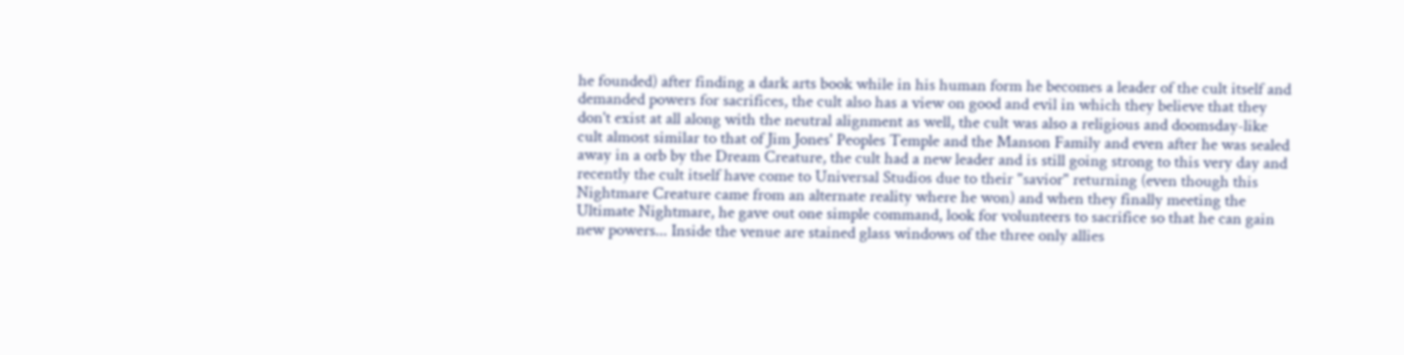he founded) after finding a dark arts book while in his human form he becomes a leader of the cult itself and demanded powers for sacrifices, the cult also has a view on good and evil in which they believe that they don't exist at all along with the neutral alignment as well, the cult was also a religious and doomsday-like cult almost similar to that of Jim Jones' Peoples Temple and the Manson Family and even after he was sealed away in a orb by the Dream Creature, the cult had a new leader and is still going strong to this very day and recently the cult itself have come to Universal Studios due to their "savior" returning (even though this Nightmare Creature came from an alternate reality where he won) and when they finally meeting the Ultimate Nightmare, he gave out one simple command, look for volunteers to sacrifice so that he can gain new powers... Inside the venue are stained glass windows of the three only allies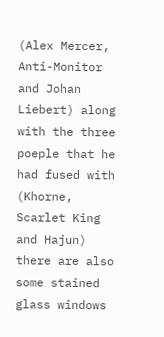(Alex Mercer, Anti-Monitor and Johan Liebert) along with the three poeple that he had fused with (Khorne, Scarlet King and Hajun) there are also some stained glass windows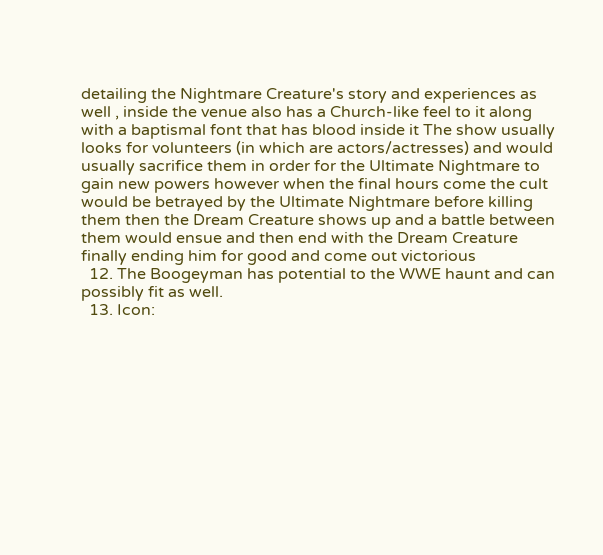detailing the Nightmare Creature's story and experiences as well , inside the venue also has a Church-like feel to it along with a baptismal font that has blood inside it The show usually looks for volunteers (in which are actors/actresses) and would usually sacrifice them in order for the Ultimate Nightmare to gain new powers however when the final hours come the cult would be betrayed by the Ultimate Nightmare before killing them then the Dream Creature shows up and a battle between them would ensue and then end with the Dream Creature finally ending him for good and come out victorious
  12. The Boogeyman has potential to the WWE haunt and can possibly fit as well.
  13. Icon: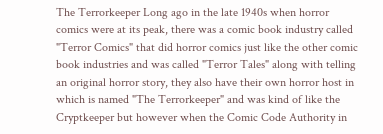The Terrorkeeper Long ago in the late 1940s when horror comics were at its peak, there was a comic book industry called "Terror Comics" that did horror comics just like the other comic book industries and was called "Terror Tales" along with telling an original horror story, they also have their own horror host in which is named "The Terrorkeeper" and was kind of like the Cryptkeeper but however when the Comic Code Authority in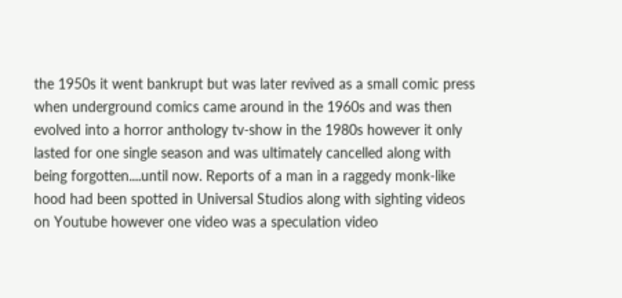the 1950s it went bankrupt but was later revived as a small comic press when underground comics came around in the 1960s and was then evolved into a horror anthology tv-show in the 1980s however it only lasted for one single season and was ultimately cancelled along with being forgotten....until now. Reports of a man in a raggedy monk-like hood had been spotted in Universal Studios along with sighting videos on Youtube however one video was a speculation video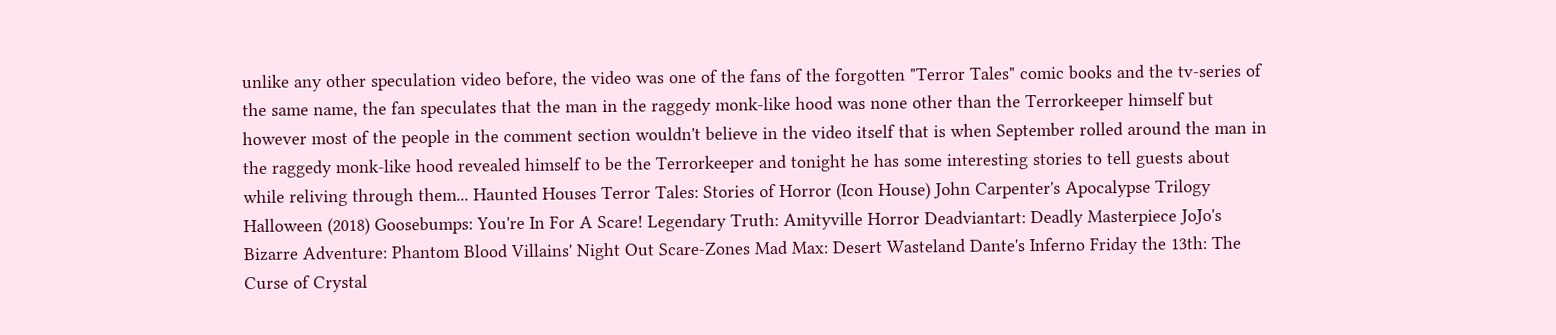unlike any other speculation video before, the video was one of the fans of the forgotten "Terror Tales" comic books and the tv-series of the same name, the fan speculates that the man in the raggedy monk-like hood was none other than the Terrorkeeper himself but however most of the people in the comment section wouldn't believe in the video itself that is when September rolled around the man in the raggedy monk-like hood revealed himself to be the Terrorkeeper and tonight he has some interesting stories to tell guests about while reliving through them... Haunted Houses Terror Tales: Stories of Horror (Icon House) John Carpenter's Apocalypse Trilogy Halloween (2018) Goosebumps: You're In For A Scare! Legendary Truth: Amityville Horror Deadviantart: Deadly Masterpiece JoJo's Bizarre Adventure: Phantom Blood Villains' Night Out Scare-Zones Mad Max: Desert Wasteland Dante's Inferno Friday the 13th: The Curse of Crystal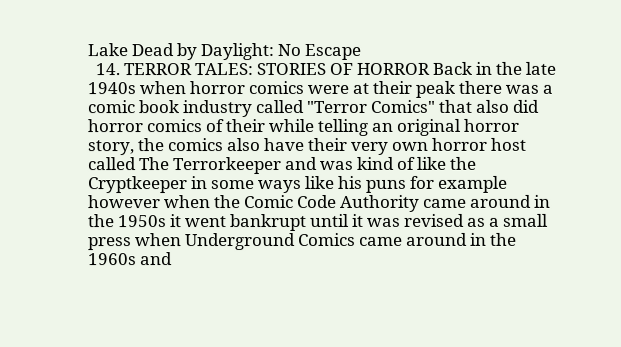Lake Dead by Daylight: No Escape
  14. TERROR TALES: STORIES OF HORROR Back in the late 1940s when horror comics were at their peak there was a comic book industry called "Terror Comics" that also did horror comics of their while telling an original horror story, the comics also have their very own horror host called The Terrorkeeper and was kind of like the Cryptkeeper in some ways like his puns for example however when the Comic Code Authority came around in the 1950s it went bankrupt until it was revised as a small press when Underground Comics came around in the 1960s and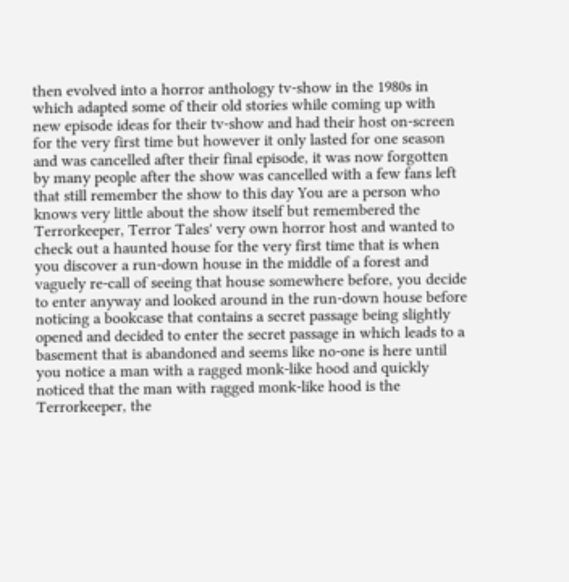then evolved into a horror anthology tv-show in the 1980s in which adapted some of their old stories while coming up with new episode ideas for their tv-show and had their host on-screen for the very first time but however it only lasted for one season and was cancelled after their final episode, it was now forgotten by many people after the show was cancelled with a few fans left that still remember the show to this day You are a person who knows very little about the show itself but remembered the Terrorkeeper, Terror Tales' very own horror host and wanted to check out a haunted house for the very first time that is when you discover a run-down house in the middle of a forest and vaguely re-call of seeing that house somewhere before, you decide to enter anyway and looked around in the run-down house before noticing a bookcase that contains a secret passage being slightly opened and decided to enter the secret passage in which leads to a basement that is abandoned and seems like no-one is here until you notice a man with a ragged monk-like hood and quickly noticed that the man with ragged monk-like hood is the Terrorkeeper, the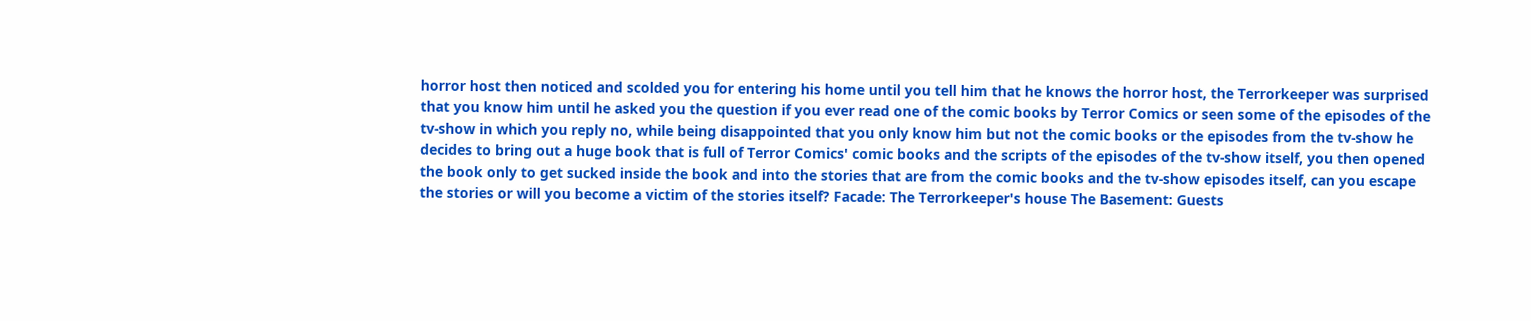horror host then noticed and scolded you for entering his home until you tell him that he knows the horror host, the Terrorkeeper was surprised that you know him until he asked you the question if you ever read one of the comic books by Terror Comics or seen some of the episodes of the tv-show in which you reply no, while being disappointed that you only know him but not the comic books or the episodes from the tv-show he decides to bring out a huge book that is full of Terror Comics' comic books and the scripts of the episodes of the tv-show itself, you then opened the book only to get sucked inside the book and into the stories that are from the comic books and the tv-show episodes itself, can you escape the stories or will you become a victim of the stories itself? Facade: The Terrorkeeper's house The Basement: Guests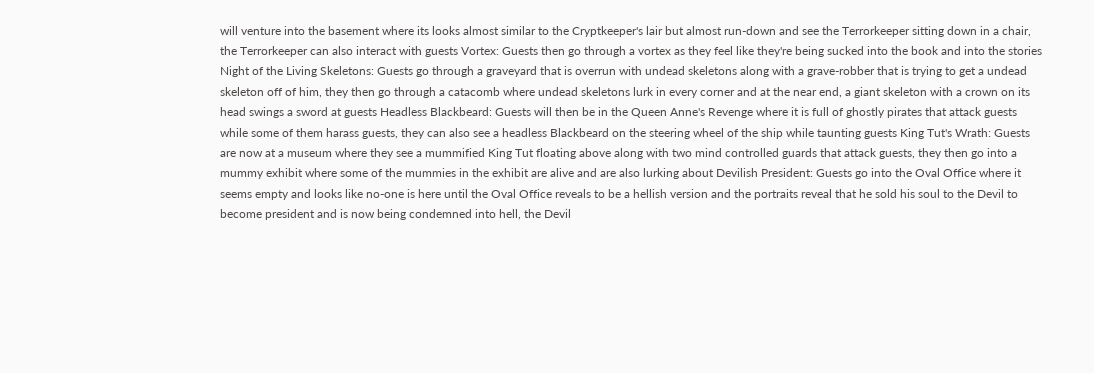will venture into the basement where its looks almost similar to the Cryptkeeper's lair but almost run-down and see the Terrorkeeper sitting down in a chair, the Terrorkeeper can also interact with guests Vortex: Guests then go through a vortex as they feel like they're being sucked into the book and into the stories Night of the Living Skeletons: Guests go through a graveyard that is overrun with undead skeletons along with a grave-robber that is trying to get a undead skeleton off of him, they then go through a catacomb where undead skeletons lurk in every corner and at the near end, a giant skeleton with a crown on its head swings a sword at guests Headless Blackbeard: Guests will then be in the Queen Anne's Revenge where it is full of ghostly pirates that attack guests while some of them harass guests, they can also see a headless Blackbeard on the steering wheel of the ship while taunting guests King Tut's Wrath: Guests are now at a museum where they see a mummified King Tut floating above along with two mind controlled guards that attack guests, they then go into a mummy exhibit where some of the mummies in the exhibit are alive and are also lurking about Devilish President: Guests go into the Oval Office where it seems empty and looks like no-one is here until the Oval Office reveals to be a hellish version and the portraits reveal that he sold his soul to the Devil to become president and is now being condemned into hell, the Devil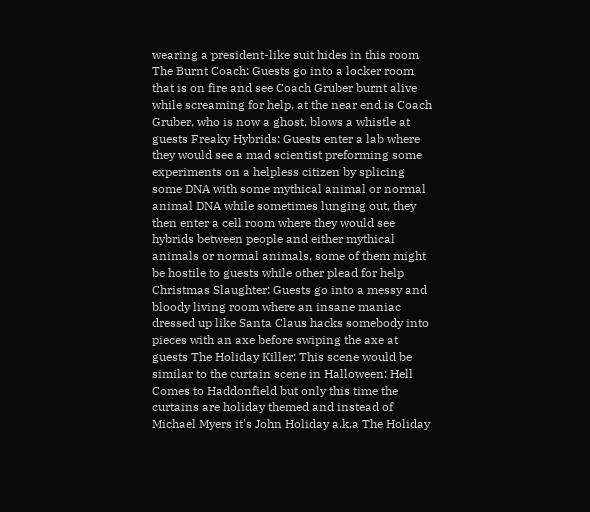wearing a president-like suit hides in this room The Burnt Coach: Guests go into a locker room that is on fire and see Coach Gruber burnt alive while screaming for help, at the near end is Coach Gruber, who is now a ghost, blows a whistle at guests Freaky Hybrids: Guests enter a lab where they would see a mad scientist preforming some experiments on a helpless citizen by splicing some DNA with some mythical animal or normal animal DNA while sometimes lunging out, they then enter a cell room where they would see hybrids between people and either mythical animals or normal animals, some of them might be hostile to guests while other plead for help Christmas Slaughter: Guests go into a messy and bloody living room where an insane maniac dressed up like Santa Claus hacks somebody into pieces with an axe before swiping the axe at guests The Holiday Killer: This scene would be similar to the curtain scene in Halloween: Hell Comes to Haddonfield but only this time the curtains are holiday themed and instead of Michael Myers it's John Holiday a.k.a The Holiday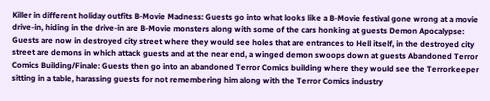Killer in different holiday outfits B-Movie Madness: Guests go into what looks like a B-Movie festival gone wrong at a movie drive-in, hiding in the drive-in are B-Movie monsters along with some of the cars honking at guests Demon Apocalypse: Guests are now in destroyed city street where they would see holes that are entrances to Hell itself, in the destroyed city street are demons in which attack guests and at the near end, a winged demon swoops down at guests Abandoned Terror Comics Building/Finale: Guests then go into an abandoned Terror Comics building where they would see the Terrorkeeper sitting in a table, harassing guests for not remembering him along with the Terror Comics industry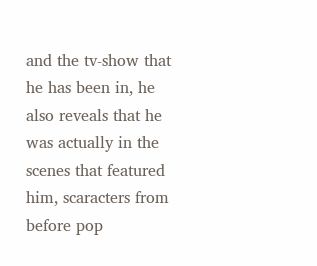and the tv-show that he has been in, he also reveals that he was actually in the scenes that featured him, scaracters from before pop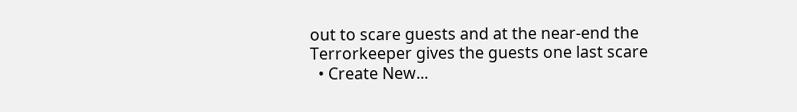out to scare guests and at the near-end the Terrorkeeper gives the guests one last scare
  • Create New...